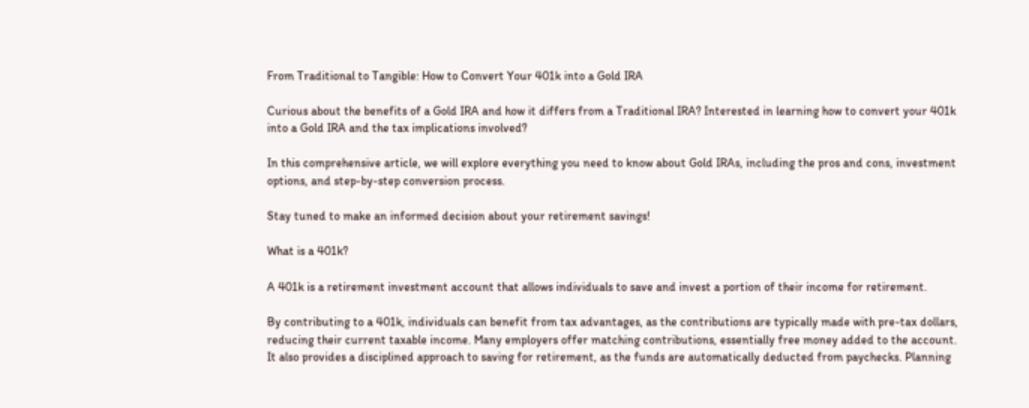From Traditional to Tangible: How to Convert Your 401k into a Gold IRA

Curious about the benefits of a Gold IRA and how it differs from a Traditional IRA? Interested in learning how to convert your 401k into a Gold IRA and the tax implications involved?

In this comprehensive article, we will explore everything you need to know about Gold IRAs, including the pros and cons, investment options, and step-by-step conversion process.

Stay tuned to make an informed decision about your retirement savings!

What is a 401k?

A 401k is a retirement investment account that allows individuals to save and invest a portion of their income for retirement.

By contributing to a 401k, individuals can benefit from tax advantages, as the contributions are typically made with pre-tax dollars, reducing their current taxable income. Many employers offer matching contributions, essentially free money added to the account. It also provides a disciplined approach to saving for retirement, as the funds are automatically deducted from paychecks. Planning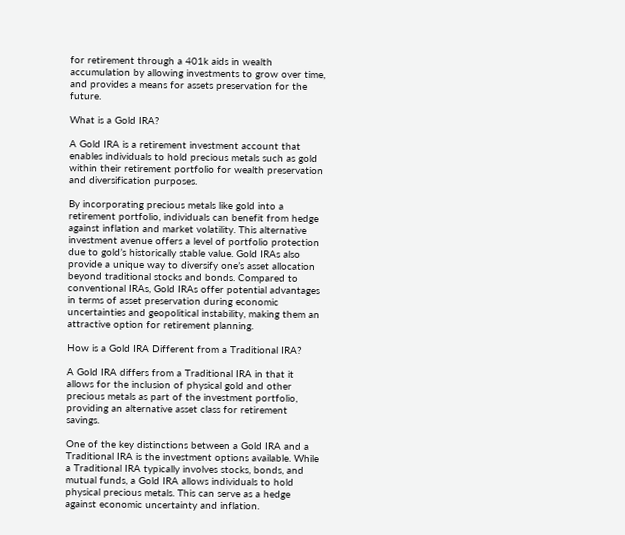for retirement through a 401k aids in wealth accumulation by allowing investments to grow over time, and provides a means for assets preservation for the future.

What is a Gold IRA?

A Gold IRA is a retirement investment account that enables individuals to hold precious metals such as gold within their retirement portfolio for wealth preservation and diversification purposes.

By incorporating precious metals like gold into a retirement portfolio, individuals can benefit from hedge against inflation and market volatility. This alternative investment avenue offers a level of portfolio protection due to gold’s historically stable value. Gold IRAs also provide a unique way to diversify one’s asset allocation beyond traditional stocks and bonds. Compared to conventional IRAs, Gold IRAs offer potential advantages in terms of asset preservation during economic uncertainties and geopolitical instability, making them an attractive option for retirement planning.

How is a Gold IRA Different from a Traditional IRA?

A Gold IRA differs from a Traditional IRA in that it allows for the inclusion of physical gold and other precious metals as part of the investment portfolio, providing an alternative asset class for retirement savings.

One of the key distinctions between a Gold IRA and a Traditional IRA is the investment options available. While a Traditional IRA typically involves stocks, bonds, and mutual funds, a Gold IRA allows individuals to hold physical precious metals. This can serve as a hedge against economic uncertainty and inflation.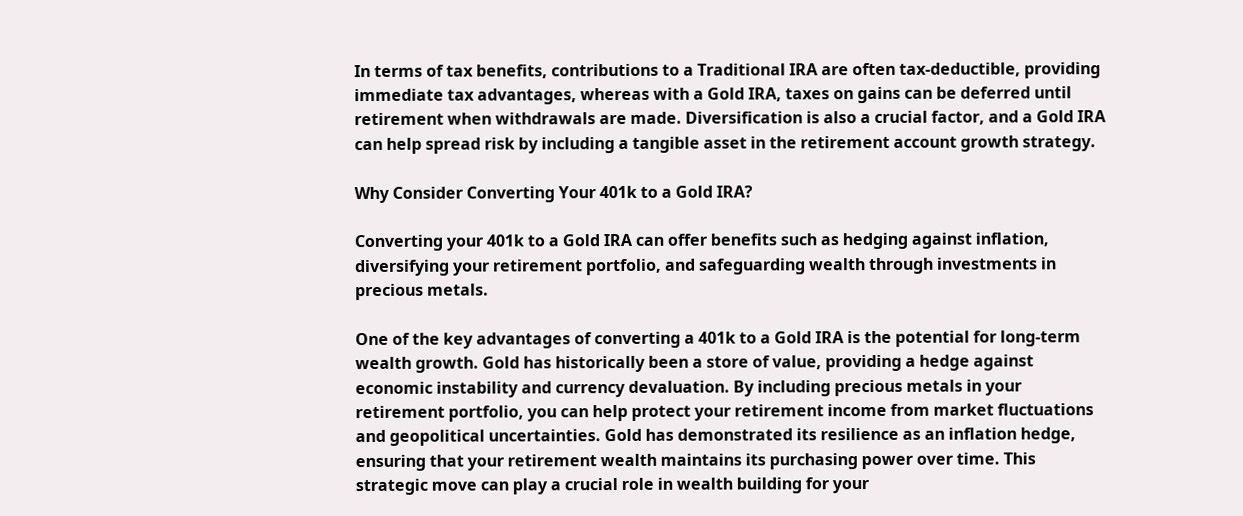In terms of tax benefits, contributions to a Traditional IRA are often tax-deductible, providing immediate tax advantages, whereas with a Gold IRA, taxes on gains can be deferred until retirement when withdrawals are made. Diversification is also a crucial factor, and a Gold IRA can help spread risk by including a tangible asset in the retirement account growth strategy.

Why Consider Converting Your 401k to a Gold IRA?

Converting your 401k to a Gold IRA can offer benefits such as hedging against inflation, diversifying your retirement portfolio, and safeguarding wealth through investments in precious metals.

One of the key advantages of converting a 401k to a Gold IRA is the potential for long-term wealth growth. Gold has historically been a store of value, providing a hedge against economic instability and currency devaluation. By including precious metals in your retirement portfolio, you can help protect your retirement income from market fluctuations and geopolitical uncertainties. Gold has demonstrated its resilience as an inflation hedge, ensuring that your retirement wealth maintains its purchasing power over time. This strategic move can play a crucial role in wealth building for your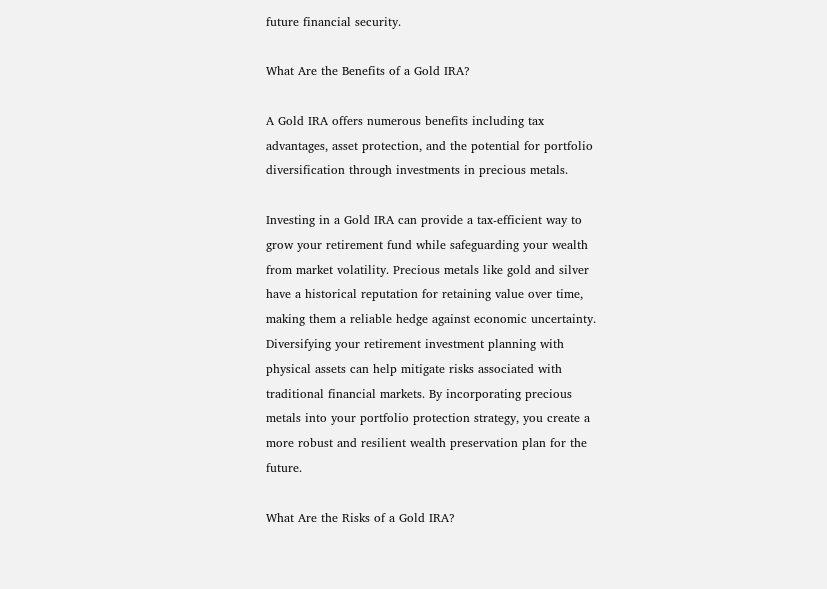future financial security.

What Are the Benefits of a Gold IRA?

A Gold IRA offers numerous benefits including tax advantages, asset protection, and the potential for portfolio diversification through investments in precious metals.

Investing in a Gold IRA can provide a tax-efficient way to grow your retirement fund while safeguarding your wealth from market volatility. Precious metals like gold and silver have a historical reputation for retaining value over time, making them a reliable hedge against economic uncertainty. Diversifying your retirement investment planning with physical assets can help mitigate risks associated with traditional financial markets. By incorporating precious metals into your portfolio protection strategy, you create a more robust and resilient wealth preservation plan for the future.

What Are the Risks of a Gold IRA?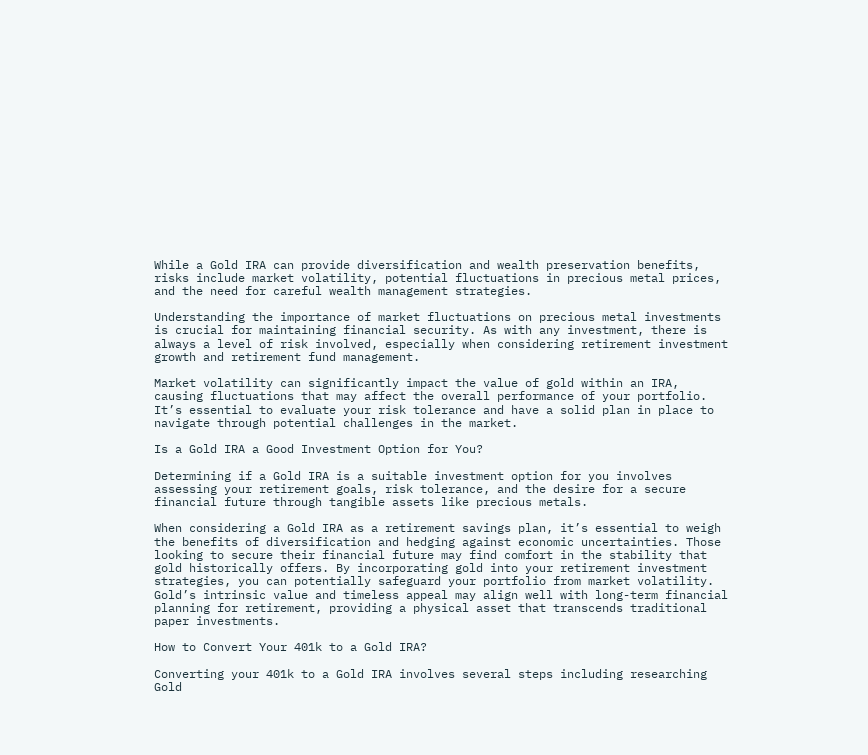While a Gold IRA can provide diversification and wealth preservation benefits, risks include market volatility, potential fluctuations in precious metal prices, and the need for careful wealth management strategies.

Understanding the importance of market fluctuations on precious metal investments is crucial for maintaining financial security. As with any investment, there is always a level of risk involved, especially when considering retirement investment growth and retirement fund management.

Market volatility can significantly impact the value of gold within an IRA, causing fluctuations that may affect the overall performance of your portfolio. It’s essential to evaluate your risk tolerance and have a solid plan in place to navigate through potential challenges in the market.

Is a Gold IRA a Good Investment Option for You?

Determining if a Gold IRA is a suitable investment option for you involves assessing your retirement goals, risk tolerance, and the desire for a secure financial future through tangible assets like precious metals.

When considering a Gold IRA as a retirement savings plan, it’s essential to weigh the benefits of diversification and hedging against economic uncertainties. Those looking to secure their financial future may find comfort in the stability that gold historically offers. By incorporating gold into your retirement investment strategies, you can potentially safeguard your portfolio from market volatility. Gold’s intrinsic value and timeless appeal may align well with long-term financial planning for retirement, providing a physical asset that transcends traditional paper investments.

How to Convert Your 401k to a Gold IRA?

Converting your 401k to a Gold IRA involves several steps including researching Gold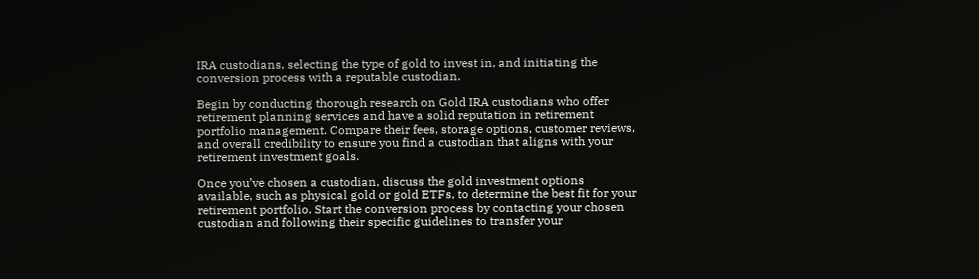IRA custodians, selecting the type of gold to invest in, and initiating the conversion process with a reputable custodian.

Begin by conducting thorough research on Gold IRA custodians who offer retirement planning services and have a solid reputation in retirement portfolio management. Compare their fees, storage options, customer reviews, and overall credibility to ensure you find a custodian that aligns with your retirement investment goals.

Once you’ve chosen a custodian, discuss the gold investment options available, such as physical gold or gold ETFs, to determine the best fit for your retirement portfolio. Start the conversion process by contacting your chosen custodian and following their specific guidelines to transfer your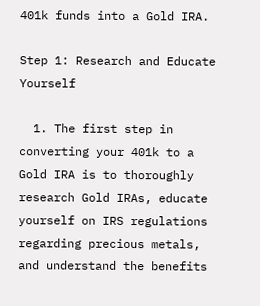401k funds into a Gold IRA.

Step 1: Research and Educate Yourself

  1. The first step in converting your 401k to a Gold IRA is to thoroughly research Gold IRAs, educate yourself on IRS regulations regarding precious metals, and understand the benefits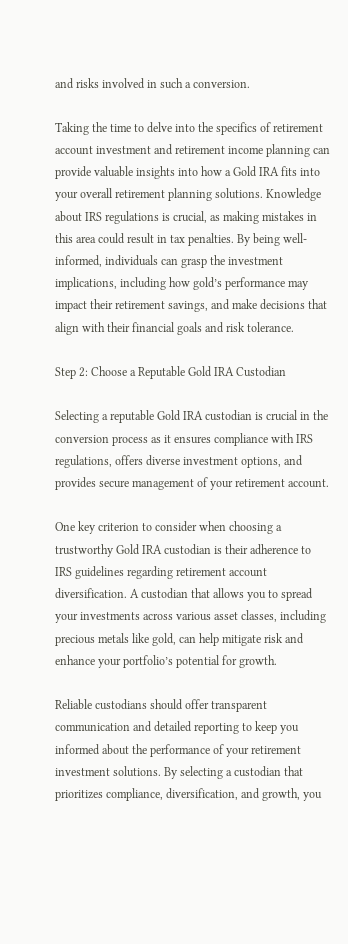and risks involved in such a conversion.

Taking the time to delve into the specifics of retirement account investment and retirement income planning can provide valuable insights into how a Gold IRA fits into your overall retirement planning solutions. Knowledge about IRS regulations is crucial, as making mistakes in this area could result in tax penalties. By being well-informed, individuals can grasp the investment implications, including how gold’s performance may impact their retirement savings, and make decisions that align with their financial goals and risk tolerance.

Step 2: Choose a Reputable Gold IRA Custodian

Selecting a reputable Gold IRA custodian is crucial in the conversion process as it ensures compliance with IRS regulations, offers diverse investment options, and provides secure management of your retirement account.

One key criterion to consider when choosing a trustworthy Gold IRA custodian is their adherence to IRS guidelines regarding retirement account diversification. A custodian that allows you to spread your investments across various asset classes, including precious metals like gold, can help mitigate risk and enhance your portfolio’s potential for growth.

Reliable custodians should offer transparent communication and detailed reporting to keep you informed about the performance of your retirement investment solutions. By selecting a custodian that prioritizes compliance, diversification, and growth, you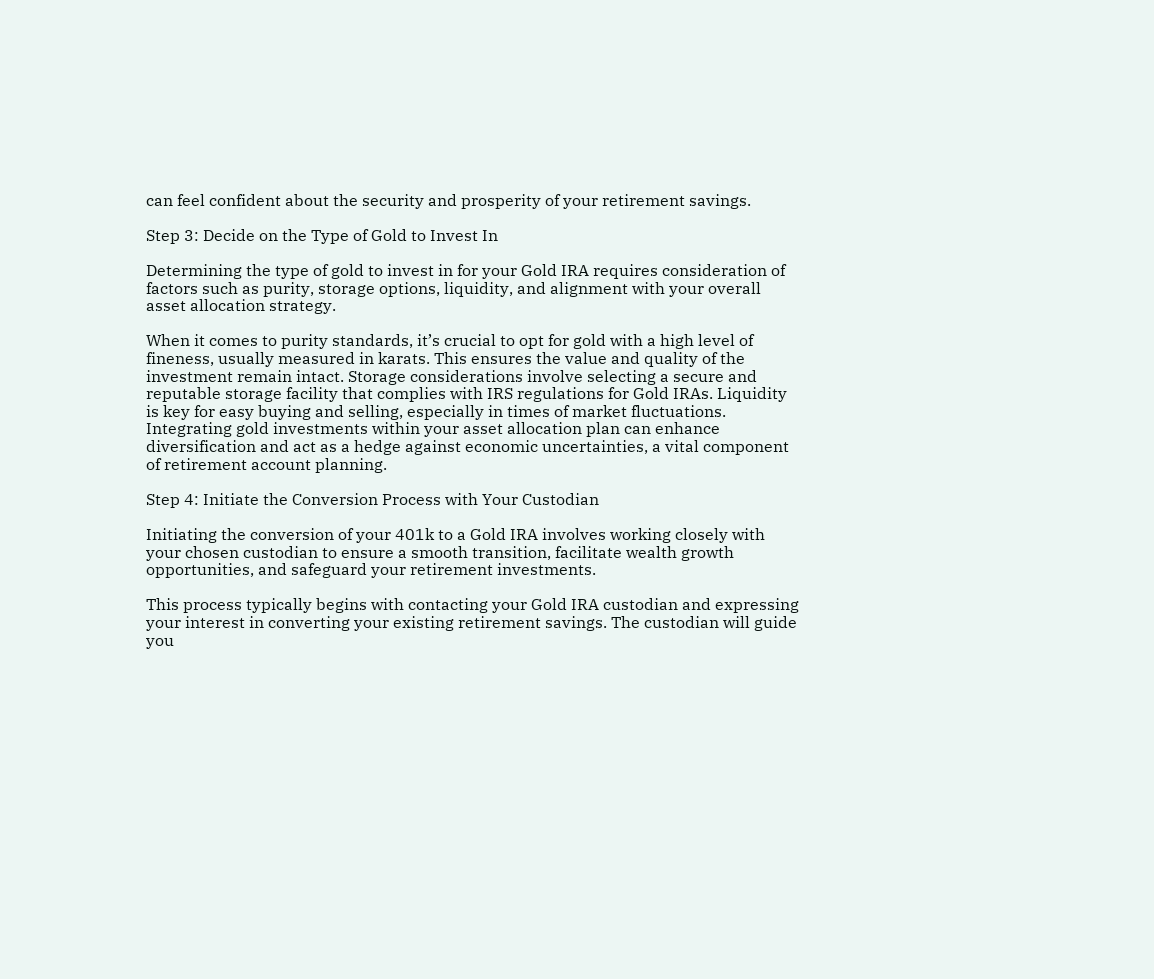can feel confident about the security and prosperity of your retirement savings.

Step 3: Decide on the Type of Gold to Invest In

Determining the type of gold to invest in for your Gold IRA requires consideration of factors such as purity, storage options, liquidity, and alignment with your overall asset allocation strategy.

When it comes to purity standards, it’s crucial to opt for gold with a high level of fineness, usually measured in karats. This ensures the value and quality of the investment remain intact. Storage considerations involve selecting a secure and reputable storage facility that complies with IRS regulations for Gold IRAs. Liquidity is key for easy buying and selling, especially in times of market fluctuations. Integrating gold investments within your asset allocation plan can enhance diversification and act as a hedge against economic uncertainties, a vital component of retirement account planning.

Step 4: Initiate the Conversion Process with Your Custodian

Initiating the conversion of your 401k to a Gold IRA involves working closely with your chosen custodian to ensure a smooth transition, facilitate wealth growth opportunities, and safeguard your retirement investments.

This process typically begins with contacting your Gold IRA custodian and expressing your interest in converting your existing retirement savings. The custodian will guide you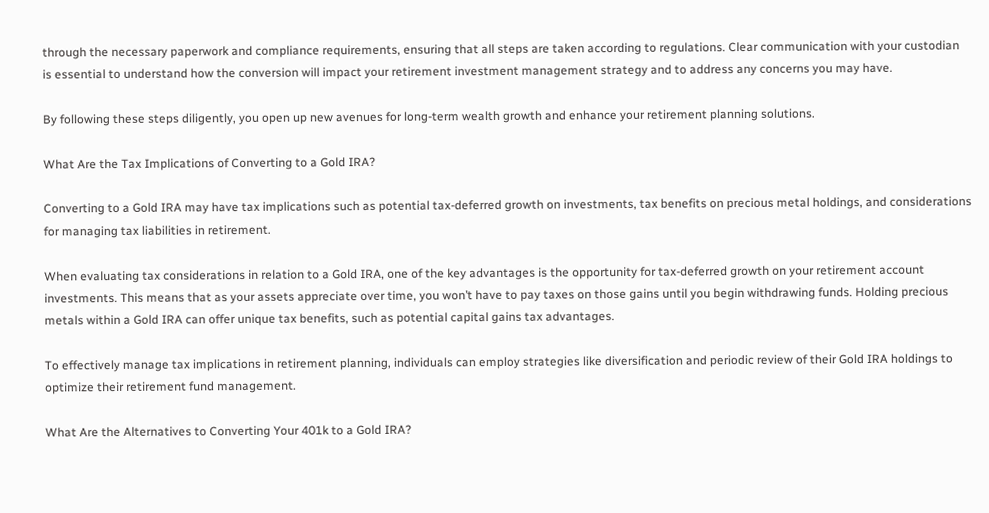through the necessary paperwork and compliance requirements, ensuring that all steps are taken according to regulations. Clear communication with your custodian is essential to understand how the conversion will impact your retirement investment management strategy and to address any concerns you may have.

By following these steps diligently, you open up new avenues for long-term wealth growth and enhance your retirement planning solutions.

What Are the Tax Implications of Converting to a Gold IRA?

Converting to a Gold IRA may have tax implications such as potential tax-deferred growth on investments, tax benefits on precious metal holdings, and considerations for managing tax liabilities in retirement.

When evaluating tax considerations in relation to a Gold IRA, one of the key advantages is the opportunity for tax-deferred growth on your retirement account investments. This means that as your assets appreciate over time, you won’t have to pay taxes on those gains until you begin withdrawing funds. Holding precious metals within a Gold IRA can offer unique tax benefits, such as potential capital gains tax advantages.

To effectively manage tax implications in retirement planning, individuals can employ strategies like diversification and periodic review of their Gold IRA holdings to optimize their retirement fund management.

What Are the Alternatives to Converting Your 401k to a Gold IRA?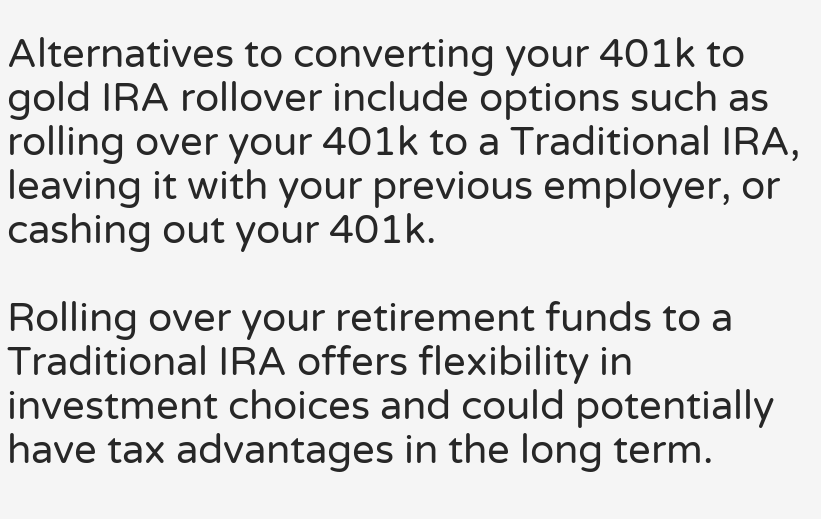Alternatives to converting your 401k to gold IRA rollover include options such as rolling over your 401k to a Traditional IRA, leaving it with your previous employer, or cashing out your 401k.

Rolling over your retirement funds to a Traditional IRA offers flexibility in investment choices and could potentially have tax advantages in the long term.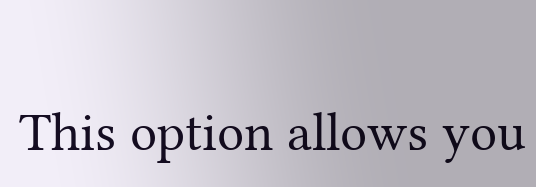This option allows you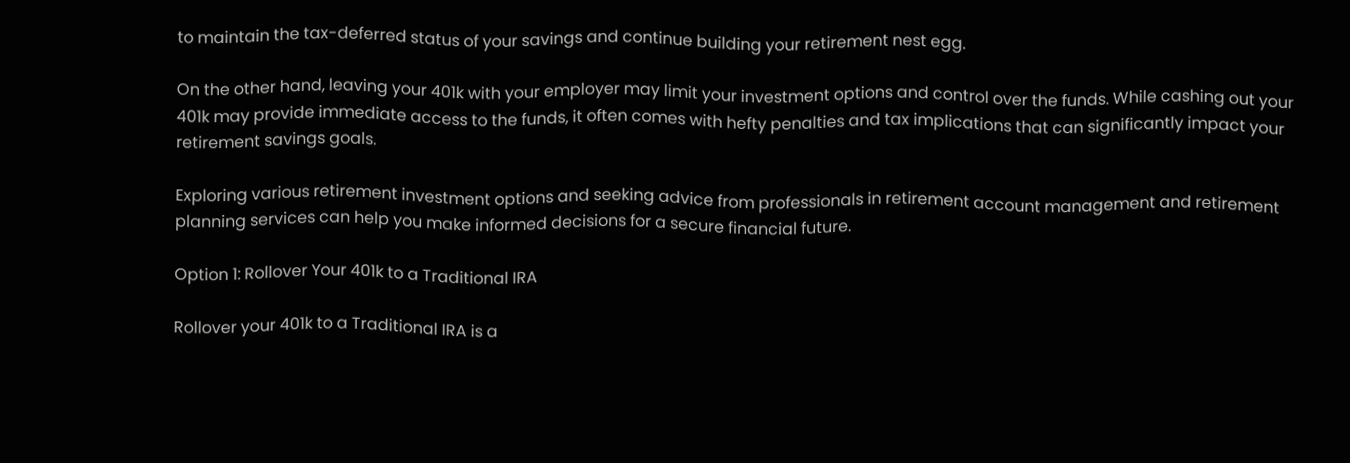to maintain the tax-deferred status of your savings and continue building your retirement nest egg.

On the other hand, leaving your 401k with your employer may limit your investment options and control over the funds. While cashing out your 401k may provide immediate access to the funds, it often comes with hefty penalties and tax implications that can significantly impact your retirement savings goals.

Exploring various retirement investment options and seeking advice from professionals in retirement account management and retirement planning services can help you make informed decisions for a secure financial future.

Option 1: Rollover Your 401k to a Traditional IRA

Rollover your 401k to a Traditional IRA is a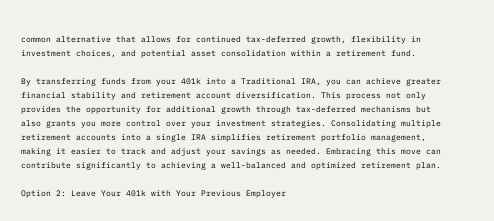common alternative that allows for continued tax-deferred growth, flexibility in investment choices, and potential asset consolidation within a retirement fund.

By transferring funds from your 401k into a Traditional IRA, you can achieve greater financial stability and retirement account diversification. This process not only provides the opportunity for additional growth through tax-deferred mechanisms but also grants you more control over your investment strategies. Consolidating multiple retirement accounts into a single IRA simplifies retirement portfolio management, making it easier to track and adjust your savings as needed. Embracing this move can contribute significantly to achieving a well-balanced and optimized retirement plan.

Option 2: Leave Your 401k with Your Previous Employer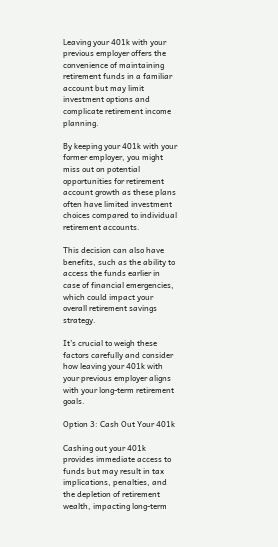Leaving your 401k with your previous employer offers the convenience of maintaining retirement funds in a familiar account but may limit investment options and complicate retirement income planning.

By keeping your 401k with your former employer, you might miss out on potential opportunities for retirement account growth as these plans often have limited investment choices compared to individual retirement accounts.

This decision can also have benefits, such as the ability to access the funds earlier in case of financial emergencies, which could impact your overall retirement savings strategy.

It’s crucial to weigh these factors carefully and consider how leaving your 401k with your previous employer aligns with your long-term retirement goals.

Option 3: Cash Out Your 401k

Cashing out your 401k provides immediate access to funds but may result in tax implications, penalties, and the depletion of retirement wealth, impacting long-term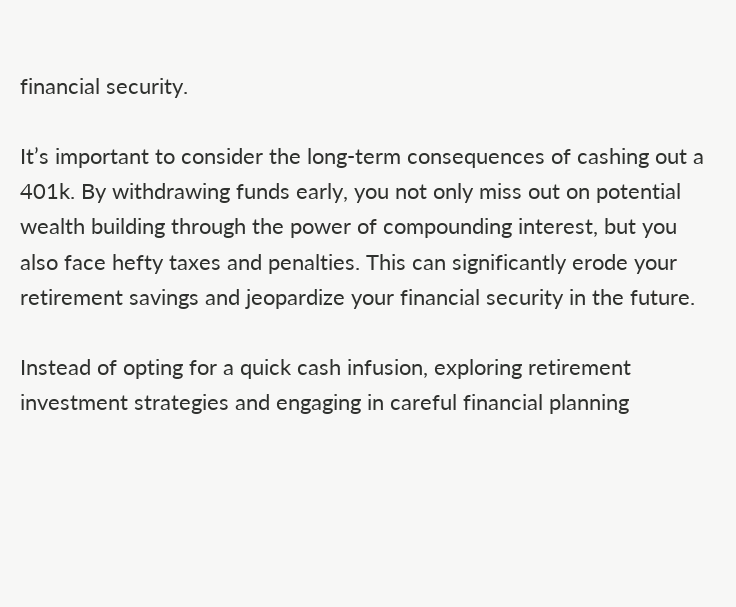financial security.

It’s important to consider the long-term consequences of cashing out a 401k. By withdrawing funds early, you not only miss out on potential wealth building through the power of compounding interest, but you also face hefty taxes and penalties. This can significantly erode your retirement savings and jeopardize your financial security in the future.

Instead of opting for a quick cash infusion, exploring retirement investment strategies and engaging in careful financial planning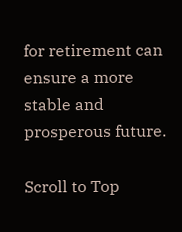for retirement can ensure a more stable and prosperous future.

Scroll to Top